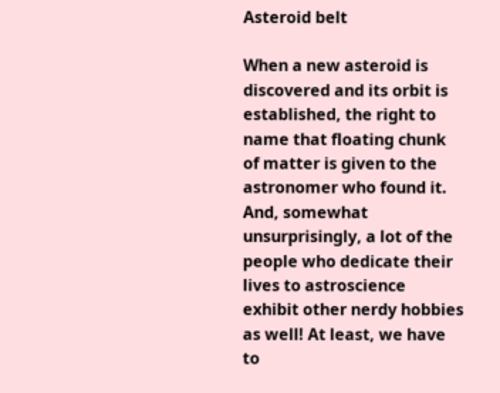Asteroid belt

When a new asteroid is discovered and its orbit is established, the right to name that floating chunk of matter is given to the astronomer who found it. And, somewhat unsurprisingly, a lot of the people who dedicate their lives to astroscience exhibit other nerdy hobbies as well! At least, we have to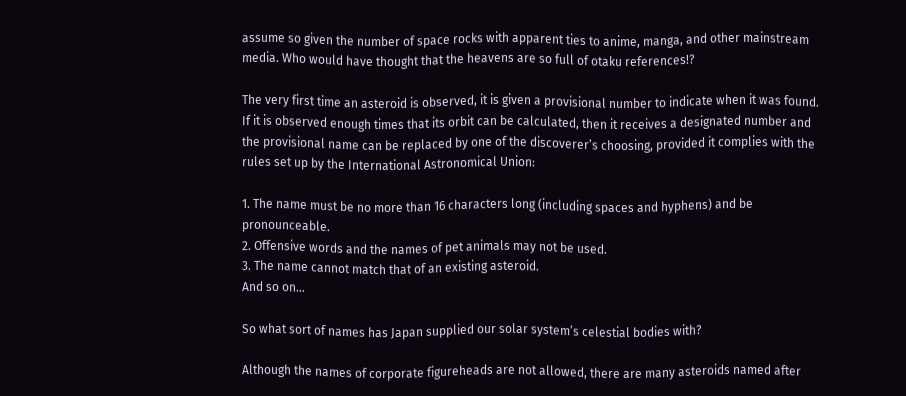assume so given the number of space rocks with apparent ties to anime, manga, and other mainstream media. Who would have thought that the heavens are so full of otaku references!?

The very first time an asteroid is observed, it is given a provisional number to indicate when it was found. If it is observed enough times that its orbit can be calculated, then it receives a designated number and the provisional name can be replaced by one of the discoverer’s choosing, provided it complies with the rules set up by the International Astronomical Union:

1. The name must be no more than 16 characters long (including spaces and hyphens) and be pronounceable.
2. Offensive words and the names of pet animals may not be used.
3. The name cannot match that of an existing asteroid.
And so on…

So what sort of names has Japan supplied our solar system’s celestial bodies with?

Although the names of corporate figureheads are not allowed, there are many asteroids named after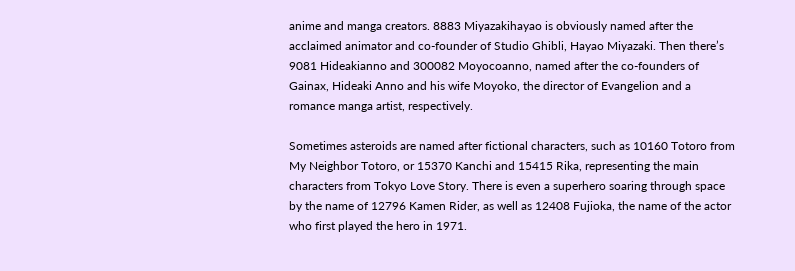anime and manga creators. 8883 Miyazakihayao is obviously named after the acclaimed animator and co-founder of Studio Ghibli, Hayao Miyazaki. Then there’s 9081 Hideakianno and 300082 Moyocoanno, named after the co-founders of Gainax, Hideaki Anno and his wife Moyoko, the director of Evangelion and a romance manga artist, respectively.

Sometimes asteroids are named after fictional characters, such as 10160 Totoro from My Neighbor Totoro, or 15370 Kanchi and 15415 Rika, representing the main characters from Tokyo Love Story. There is even a superhero soaring through space by the name of 12796 Kamen Rider, as well as 12408 Fujioka, the name of the actor who first played the hero in 1971.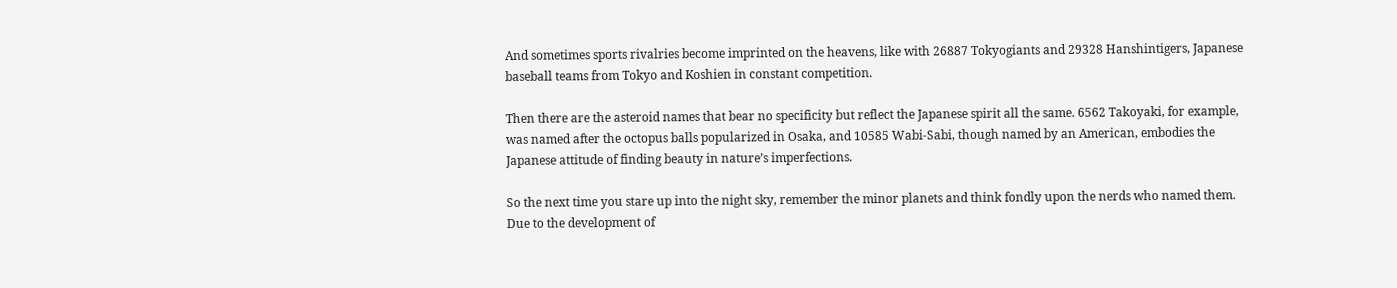And sometimes sports rivalries become imprinted on the heavens, like with 26887 Tokyogiants and 29328 Hanshintigers, Japanese baseball teams from Tokyo and Koshien in constant competition.

Then there are the asteroid names that bear no specificity but reflect the Japanese spirit all the same. 6562 Takoyaki, for example, was named after the octopus balls popularized in Osaka, and 10585 Wabi-Sabi, though named by an American, embodies the Japanese attitude of finding beauty in nature’s imperfections.

So the next time you stare up into the night sky, remember the minor planets and think fondly upon the nerds who named them. Due to the development of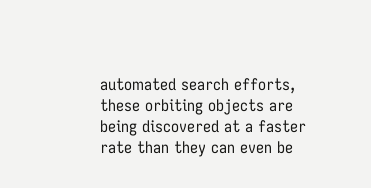automated search efforts, these orbiting objects are being discovered at a faster rate than they can even be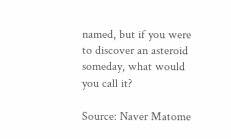named, but if you were to discover an asteroid someday, what would you call it?

Source: Naver Matome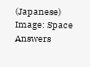(Japanese)
Image: Space Answers